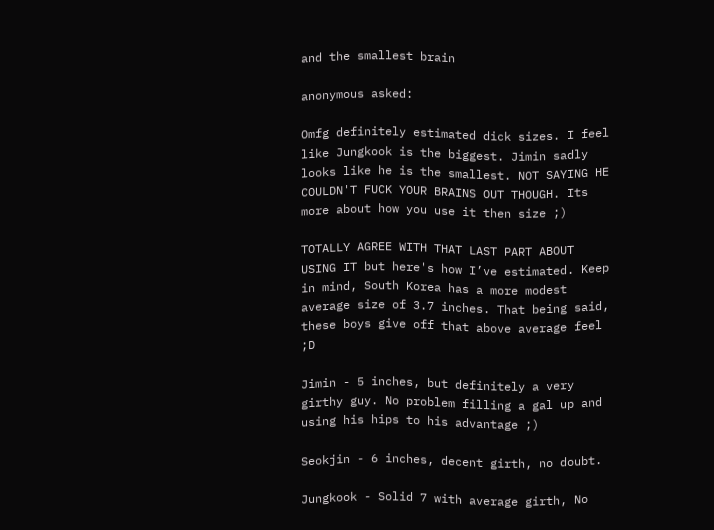and the smallest brain

anonymous asked:

Omfg definitely estimated dick sizes. I feel like Jungkook is the biggest. Jimin sadly looks like he is the smallest. NOT SAYING HE COULDN'T FUCK YOUR BRAINS OUT THOUGH. Its more about how you use it then size ;)

TOTALLY AGREE WITH THAT LAST PART ABOUT USING IT but here's how I’ve estimated. Keep in mind, South Korea has a more modest average size of 3.7 inches. That being said, these boys give off that above average feel ;D

Jimin - 5 inches, but definitely a very girthy guy. No problem filling a gal up and using his hips to his advantage ;)

Seokjin - 6 inches, decent girth, no doubt.

Jungkook - Solid 7 with average girth, No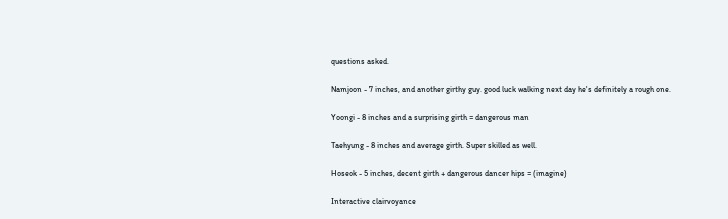questions asked.

Namjoon - 7 inches, and another girthy guy. good luck walking next day he's definitely a rough one.

Yoongi - 8 inches and a surprising girth = dangerous man

Taehyung - 8 inches and average girth. Super skilled as well.

Hoseok - 5 inches, decent girth + dangerous dancer hips = (imagine)

Interactive clairvoyance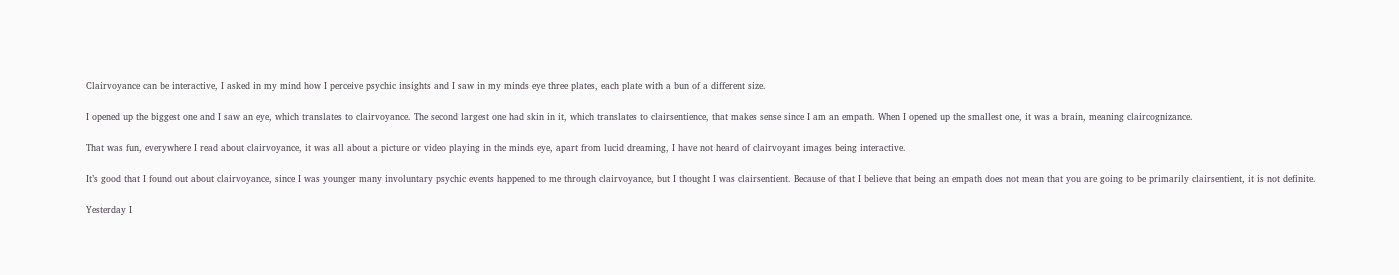Clairvoyance can be interactive, I asked in my mind how I perceive psychic insights and I saw in my minds eye three plates, each plate with a bun of a different size.

I opened up the biggest one and I saw an eye, which translates to clairvoyance. The second largest one had skin in it, which translates to clairsentience, that makes sense since I am an empath. When I opened up the smallest one, it was a brain, meaning claircognizance.

That was fun, everywhere I read about clairvoyance, it was all about a picture or video playing in the minds eye, apart from lucid dreaming, I have not heard of clairvoyant images being interactive.

It’s good that I found out about clairvoyance, since I was younger many involuntary psychic events happened to me through clairvoyance, but I thought I was clairsentient. Because of that I believe that being an empath does not mean that you are going to be primarily clairsentient, it is not definite.

Yesterday I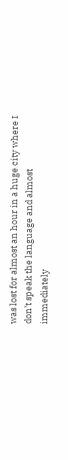was lost for almost an hour in a huge city where I don’t speak the language and almost immediately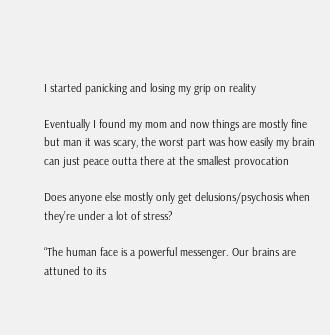I started panicking and losing my grip on reality

Eventually I found my mom and now things are mostly fine but man it was scary, the worst part was how easily my brain can just peace outta there at the smallest provocation

Does anyone else mostly only get delusions/psychosis when they’re under a lot of stress?

“The human face is a powerful messenger. Our brains are attuned to its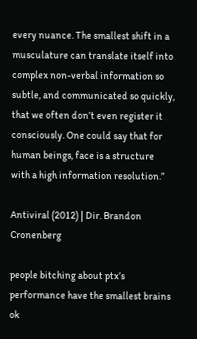every nuance. The smallest shift in a musculature can translate itself into complex non-verbal information so subtle, and communicated so quickly, that we often don’t even register it consciously. One could say that for human beings, face is a structure with a high information resolution.”

Antiviral (2012) | Dir. Brandon Cronenberg

people bitching about ptx’s performance have the smallest brains ok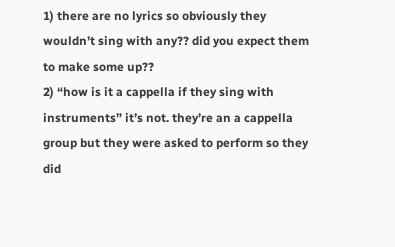1) there are no lyrics so obviously they wouldn’t sing with any?? did you expect them to make some up??
2) “how is it a cappella if they sing with instruments” it’s not. they’re an a cappella group but they were asked to perform so they did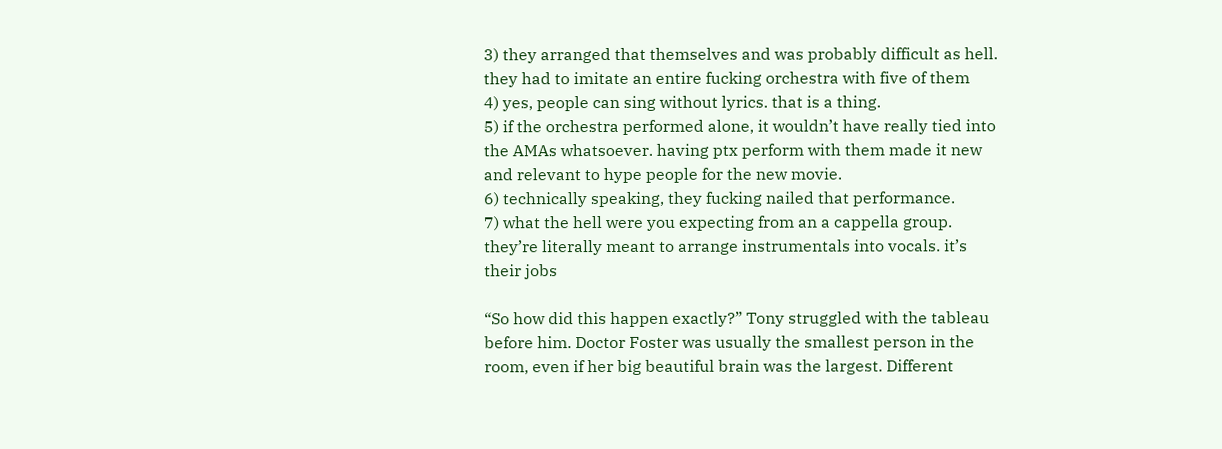3) they arranged that themselves and was probably difficult as hell. they had to imitate an entire fucking orchestra with five of them
4) yes, people can sing without lyrics. that is a thing.
5) if the orchestra performed alone, it wouldn’t have really tied into the AMAs whatsoever. having ptx perform with them made it new and relevant to hype people for the new movie.
6) technically speaking, they fucking nailed that performance.
7) what the hell were you expecting from an a cappella group. they’re literally meant to arrange instrumentals into vocals. it’s their jobs

“So how did this happen exactly?” Tony struggled with the tableau before him. Doctor Foster was usually the smallest person in the room, even if her big beautiful brain was the largest. Different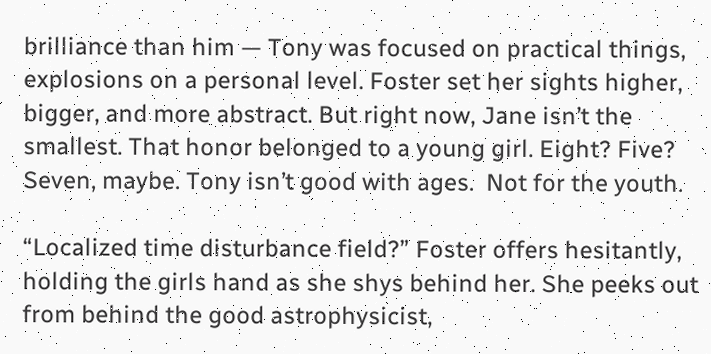brilliance than him — Tony was focused on practical things, explosions on a personal level. Foster set her sights higher, bigger, and more abstract. But right now, Jane isn’t the smallest. That honor belonged to a young girl. Eight? Five? Seven, maybe. Tony isn’t good with ages.  Not for the youth.

“Localized time disturbance field?” Foster offers hesitantly, holding the girls hand as she shys behind her. She peeks out from behind the good astrophysicist,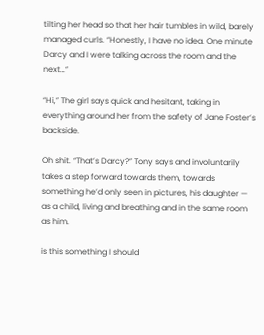tilting her head so that her hair tumbles in wild, barely managed curls. “Honestly, I have no idea. One minute Darcy and I were talking across the room and the next…”

“Hi,” The girl says quick and hesitant, taking in everything around her from the safety of Jane Foster’s backside.

Oh shit. “That’s Darcy?” Tony says and involuntarily takes a step forward towards them, towards something he’d only seen in pictures, his daughter — as a child, living and breathing and in the same room as him.

is this something I should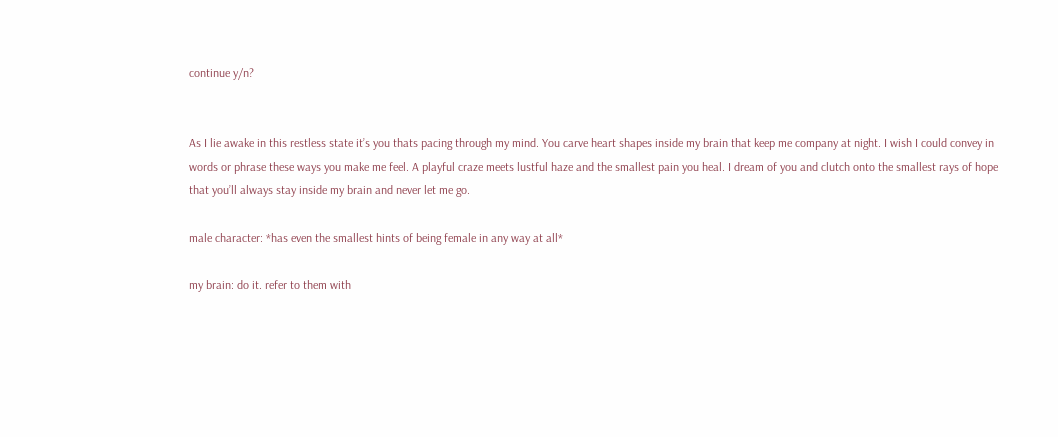continue y/n?


As I lie awake in this restless state it’s you thats pacing through my mind. You carve heart shapes inside my brain that keep me company at night. I wish I could convey in words or phrase these ways you make me feel. A playful craze meets lustful haze and the smallest pain you heal. I dream of you and clutch onto the smallest rays of hope that you’ll always stay inside my brain and never let me go.

male character: *has even the smallest hints of being female in any way at all*

my brain: do it. refer to them with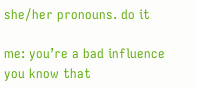she/her pronouns. do it

me: you’re a bad influence you know that